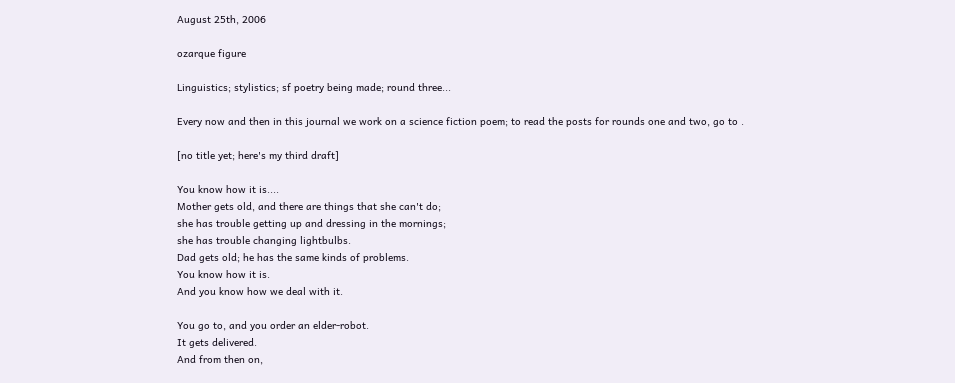August 25th, 2006

ozarque figure

Linguistics; stylistics; sf poetry being made; round three...

Every now and then in this journal we work on a science fiction poem; to read the posts for rounds one and two, go to .

[no title yet; here's my third draft]

You know how it is....
Mother gets old, and there are things that she can't do;
she has trouble getting up and dressing in the mornings;
she has trouble changing lightbulbs.
Dad gets old; he has the same kinds of problems.
You know how it is.
And you know how we deal with it.

You go to, and you order an elder-robot.
It gets delivered.
And from then on,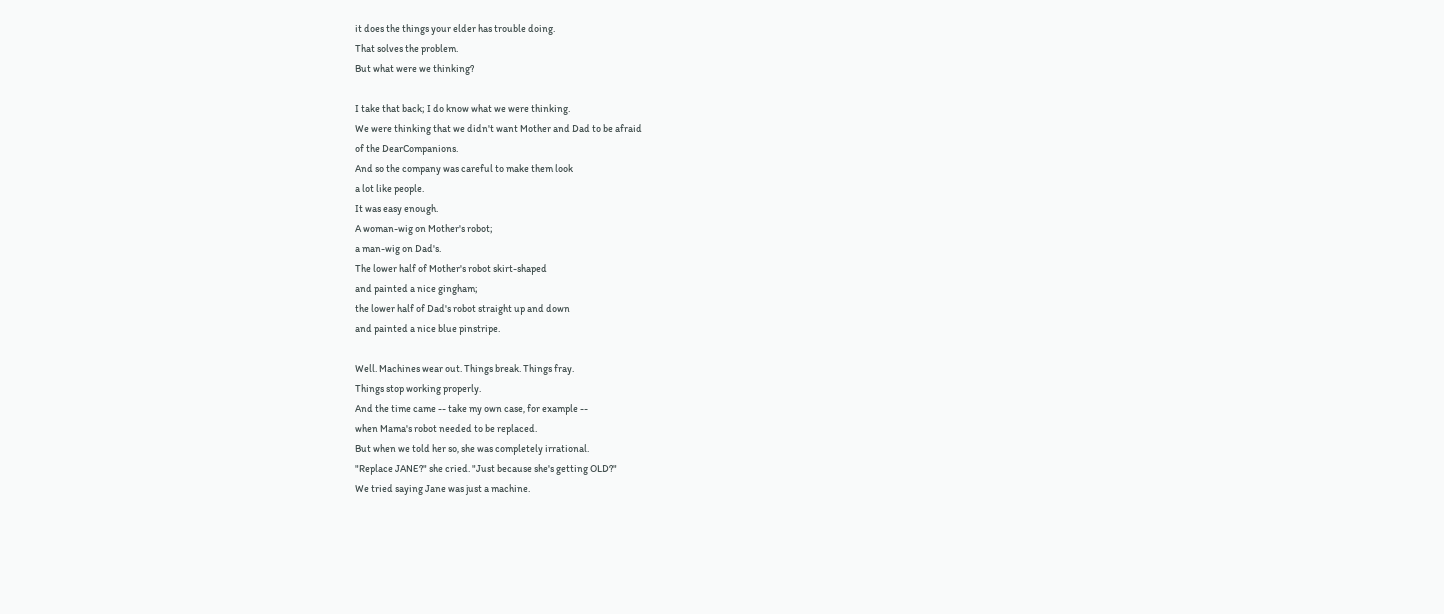it does the things your elder has trouble doing.
That solves the problem.
But what were we thinking?

I take that back; I do know what we were thinking.
We were thinking that we didn't want Mother and Dad to be afraid
of the DearCompanions.
And so the company was careful to make them look
a lot like people.
It was easy enough.
A woman-wig on Mother's robot;
a man-wig on Dad's.
The lower half of Mother's robot skirt-shaped
and painted a nice gingham;
the lower half of Dad's robot straight up and down
and painted a nice blue pinstripe.

Well. Machines wear out. Things break. Things fray.
Things stop working properly.
And the time came -- take my own case, for example --
when Mama's robot needed to be replaced.
But when we told her so, she was completely irrational.
"Replace JANE?" she cried. "Just because she's getting OLD?"
We tried saying Jane was just a machine.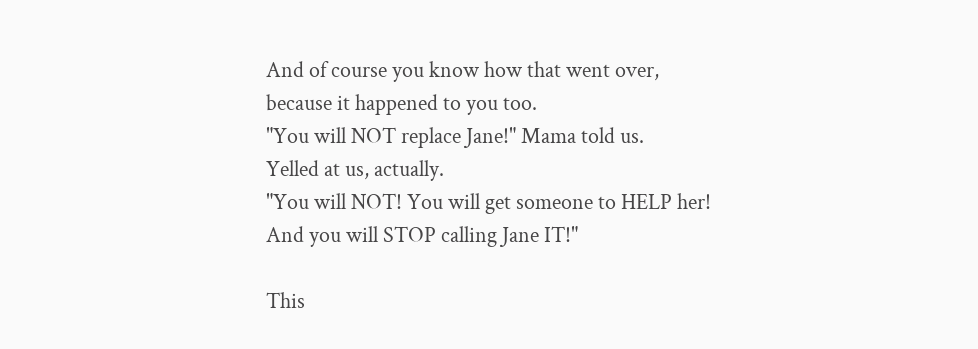And of course you know how that went over,
because it happened to you too.
"You will NOT replace Jane!" Mama told us.
Yelled at us, actually.
"You will NOT! You will get someone to HELP her!
And you will STOP calling Jane IT!"

This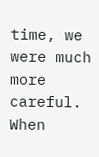time, we were much more careful.
When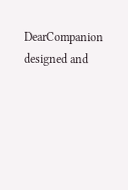DearCompanion designed and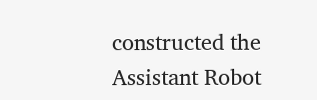constructed the Assistant Robot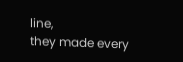line,
they made every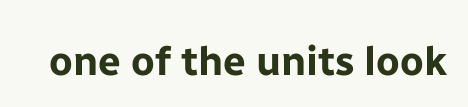one of the units look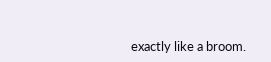exactly like a broom.